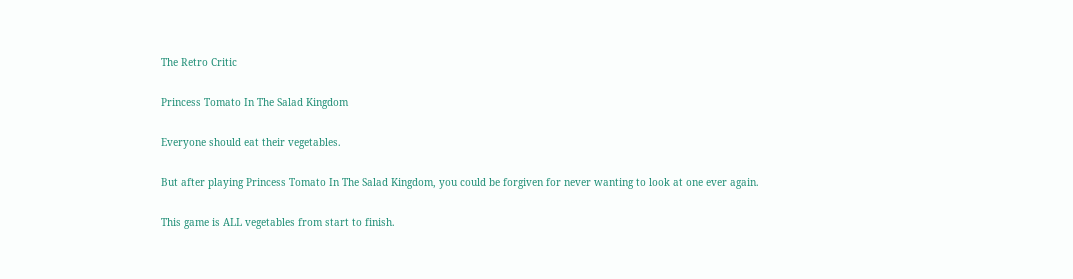The Retro Critic

Princess Tomato In The Salad Kingdom

Everyone should eat their vegetables.

But after playing Princess Tomato In The Salad Kingdom, you could be forgiven for never wanting to look at one ever again.

This game is ALL vegetables from start to finish.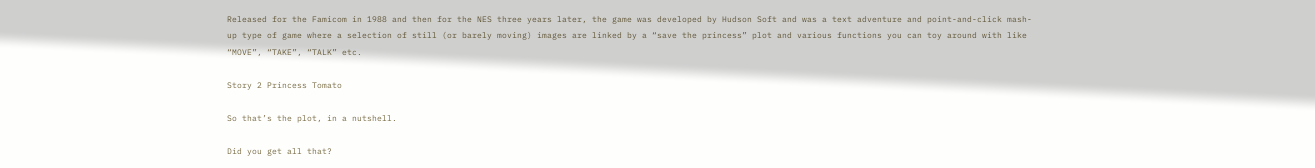Released for the Famicom in 1988 and then for the NES three years later, the game was developed by Hudson Soft and was a text adventure and point-and-click mash-up type of game where a selection of still (or barely moving) images are linked by a “save the princess” plot and various functions you can toy around with like “MOVE”, “TAKE”, “TALK” etc.

Story 2 Princess Tomato

So that’s the plot, in a nutshell.

Did you get all that?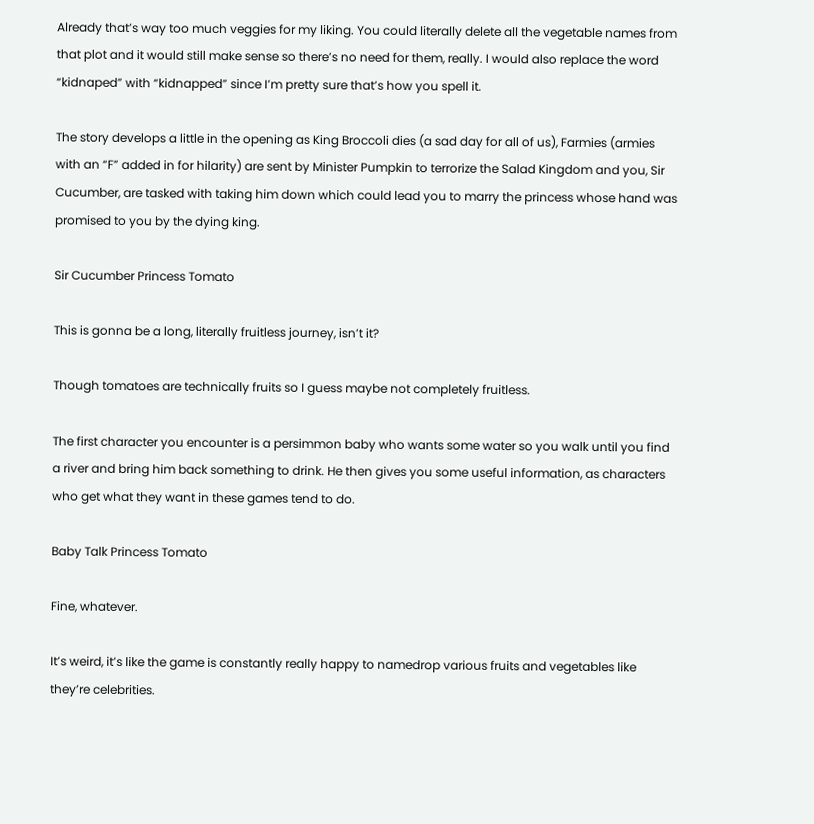Already that’s way too much veggies for my liking. You could literally delete all the vegetable names from that plot and it would still make sense so there’s no need for them, really. I would also replace the word “kidnaped” with “kidnapped” since I’m pretty sure that’s how you spell it.

The story develops a little in the opening as King Broccoli dies (a sad day for all of us), Farmies (armies with an “F” added in for hilarity) are sent by Minister Pumpkin to terrorize the Salad Kingdom and you, Sir Cucumber, are tasked with taking him down which could lead you to marry the princess whose hand was promised to you by the dying king.

Sir Cucumber Princess Tomato

This is gonna be a long, literally fruitless journey, isn’t it?

Though tomatoes are technically fruits so I guess maybe not completely fruitless.

The first character you encounter is a persimmon baby who wants some water so you walk until you find a river and bring him back something to drink. He then gives you some useful information, as characters who get what they want in these games tend to do.

Baby Talk Princess Tomato

Fine, whatever.

It’s weird, it’s like the game is constantly really happy to namedrop various fruits and vegetables like they’re celebrities.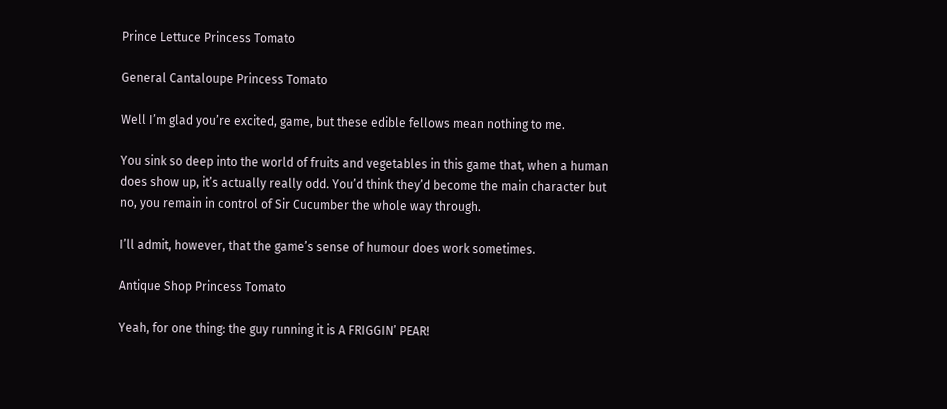Prince Lettuce Princess Tomato

General Cantaloupe Princess Tomato

Well I’m glad you’re excited, game, but these edible fellows mean nothing to me.

You sink so deep into the world of fruits and vegetables in this game that, when a human does show up, it’s actually really odd. You’d think they’d become the main character but no, you remain in control of Sir Cucumber the whole way through.

I’ll admit, however, that the game’s sense of humour does work sometimes.

Antique Shop Princess Tomato

Yeah, for one thing: the guy running it is A FRIGGIN’ PEAR!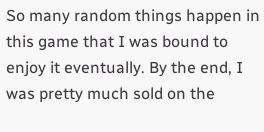So many random things happen in this game that I was bound to enjoy it eventually. By the end, I was pretty much sold on the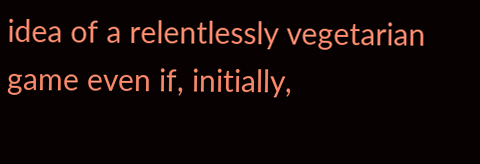idea of a relentlessly vegetarian game even if, initially,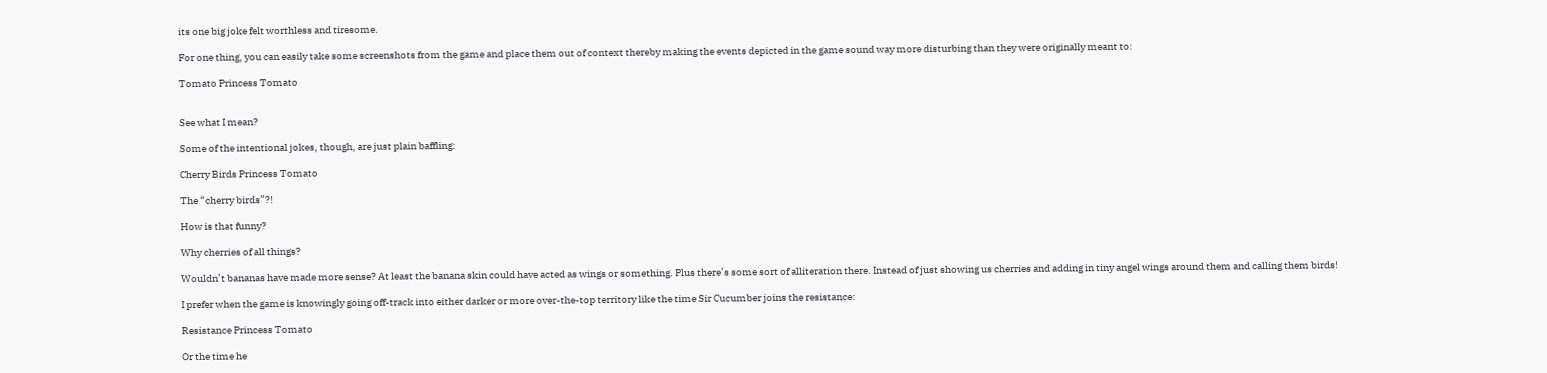its one big joke felt worthless and tiresome.

For one thing, you can easily take some screenshots from the game and place them out of context thereby making the events depicted in the game sound way more disturbing than they were originally meant to:

Tomato Princess Tomato


See what I mean?

Some of the intentional jokes, though, are just plain baffling:

Cherry Birds Princess Tomato

The “cherry birds”?!

How is that funny?

Why cherries of all things?

Wouldn’t bananas have made more sense? At least the banana skin could have acted as wings or something. Plus there’s some sort of alliteration there. Instead of just showing us cherries and adding in tiny angel wings around them and calling them birds!

I prefer when the game is knowingly going off-track into either darker or more over-the-top territory like the time Sir Cucumber joins the resistance:

Resistance Princess Tomato

Or the time he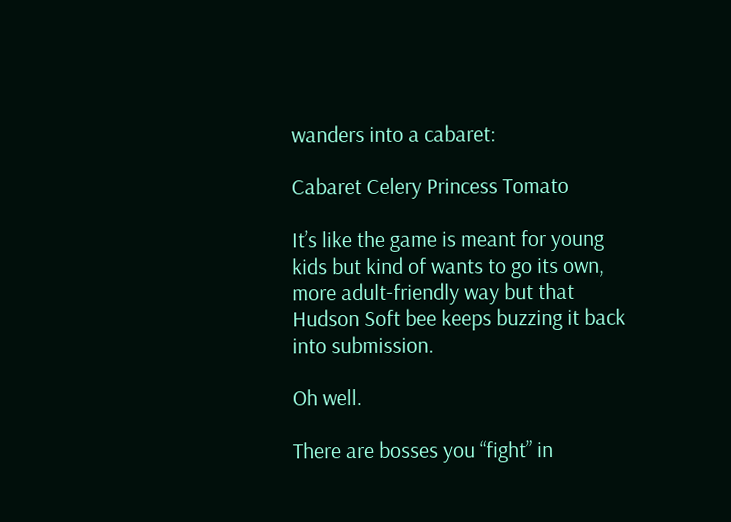wanders into a cabaret:

Cabaret Celery Princess Tomato

It’s like the game is meant for young kids but kind of wants to go its own, more adult-friendly way but that Hudson Soft bee keeps buzzing it back into submission.

Oh well.

There are bosses you “fight” in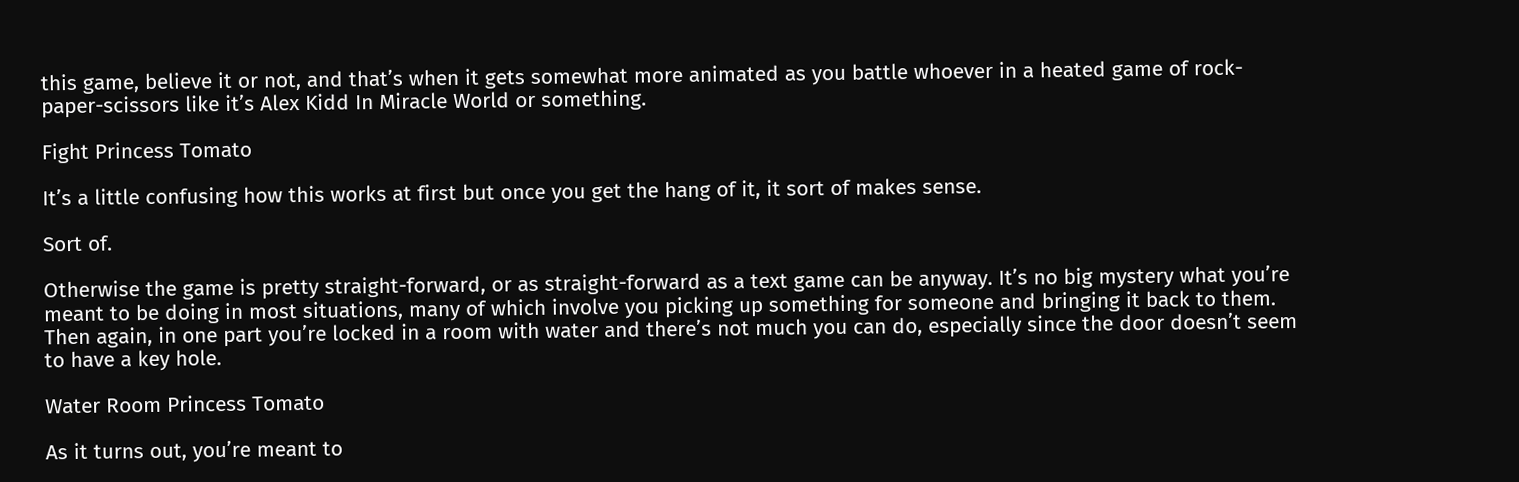this game, believe it or not, and that’s when it gets somewhat more animated as you battle whoever in a heated game of rock-paper-scissors like it’s Alex Kidd In Miracle World or something.

Fight Princess Tomato

It’s a little confusing how this works at first but once you get the hang of it, it sort of makes sense.

Sort of.

Otherwise the game is pretty straight-forward, or as straight-forward as a text game can be anyway. It’s no big mystery what you’re meant to be doing in most situations, many of which involve you picking up something for someone and bringing it back to them. Then again, in one part you’re locked in a room with water and there’s not much you can do, especially since the door doesn’t seem to have a key hole.

Water Room Princess Tomato

As it turns out, you’re meant to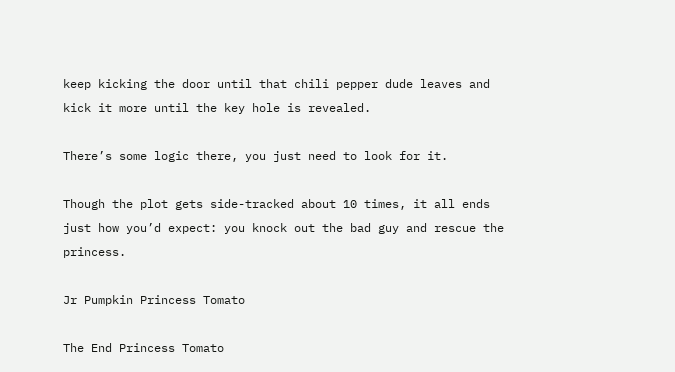keep kicking the door until that chili pepper dude leaves and kick it more until the key hole is revealed.

There’s some logic there, you just need to look for it.

Though the plot gets side-tracked about 10 times, it all ends just how you’d expect: you knock out the bad guy and rescue the princess.

Jr Pumpkin Princess Tomato

The End Princess Tomato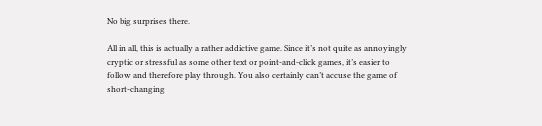No big surprises there.

All in all, this is actually a rather addictive game. Since it’s not quite as annoyingly cryptic or stressful as some other text or point-and-click games, it’s easier to follow and therefore play through. You also certainly can’t accuse the game of short-changing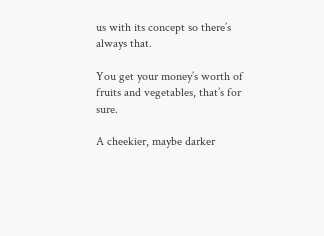us with its concept so there’s always that.

You get your money’s worth of fruits and vegetables, that’s for sure.

A cheekier, maybe darker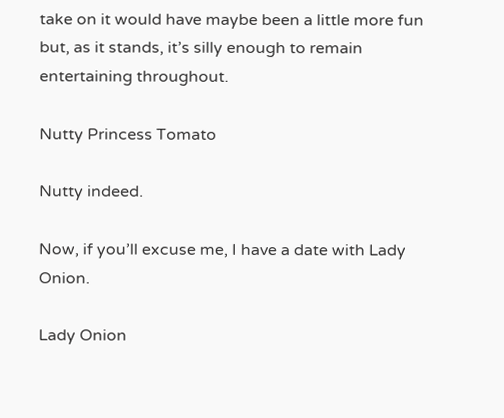take on it would have maybe been a little more fun but, as it stands, it’s silly enough to remain entertaining throughout.

Nutty Princess Tomato

Nutty indeed.

Now, if you’ll excuse me, I have a date with Lady Onion.

Lady Onion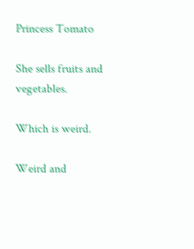Princess Tomato

She sells fruits and vegetables.

Which is weird.

Weird and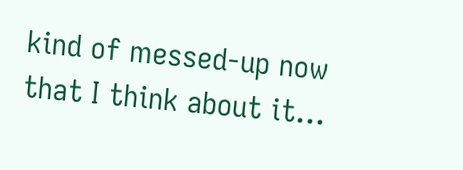kind of messed-up now that I think about it…